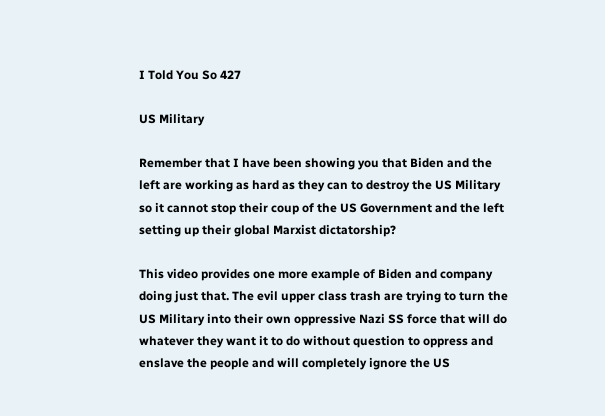I Told You So 427

US Military

Remember that I have been showing you that Biden and the left are working as hard as they can to destroy the US Military so it cannot stop their coup of the US Government and the left setting up their global Marxist dictatorship?

This video provides one more example of Biden and company doing just that. The evil upper class trash are trying to turn the US Military into their own oppressive Nazi SS force that will do whatever they want it to do without question to oppress and enslave the people and will completely ignore the US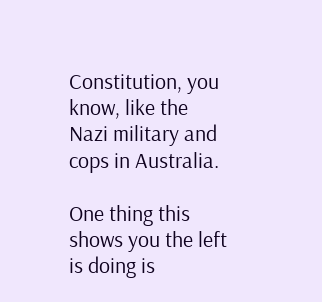Constitution, you know, like the Nazi military and cops in Australia.

One thing this shows you the left is doing is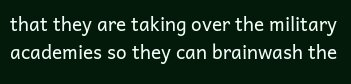that they are taking over the military academies so they can brainwash the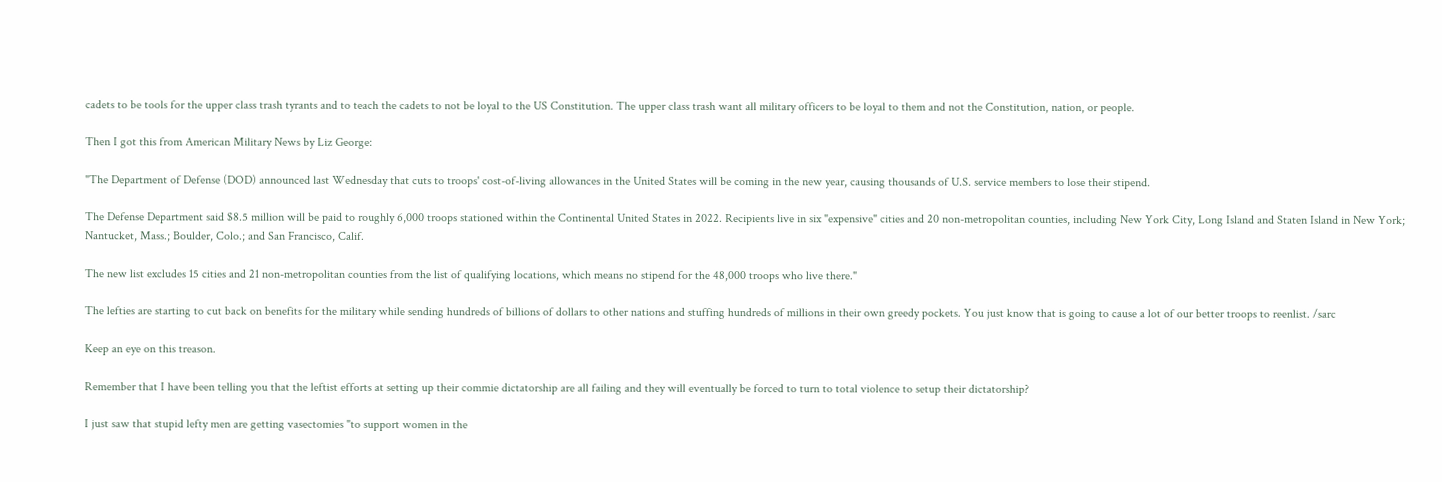cadets to be tools for the upper class trash tyrants and to teach the cadets to not be loyal to the US Constitution. The upper class trash want all military officers to be loyal to them and not the Constitution, nation, or people.

Then I got this from American Military News by Liz George:

"The Department of Defense (DOD) announced last Wednesday that cuts to troops' cost-of-living allowances in the United States will be coming in the new year, causing thousands of U.S. service members to lose their stipend.

The Defense Department said $8.5 million will be paid to roughly 6,000 troops stationed within the Continental United States in 2022. Recipients live in six "expensive" cities and 20 non-metropolitan counties, including New York City, Long Island and Staten Island in New York; Nantucket, Mass.; Boulder, Colo.; and San Francisco, Calif.

The new list excludes 15 cities and 21 non-metropolitan counties from the list of qualifying locations, which means no stipend for the 48,000 troops who live there."

The lefties are starting to cut back on benefits for the military while sending hundreds of billions of dollars to other nations and stuffing hundreds of millions in their own greedy pockets. You just know that is going to cause a lot of our better troops to reenlist. /sarc

Keep an eye on this treason.

Remember that I have been telling you that the leftist efforts at setting up their commie dictatorship are all failing and they will eventually be forced to turn to total violence to setup their dictatorship?

I just saw that stupid lefty men are getting vasectomies "to support women in the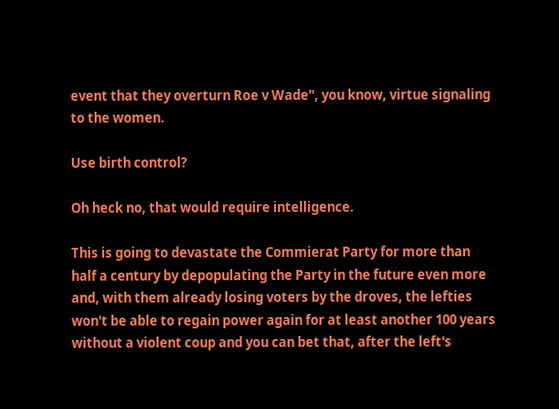event that they overturn Roe v Wade", you know, virtue signaling to the women.

Use birth control?

Oh heck no, that would require intelligence.

This is going to devastate the Commierat Party for more than half a century by depopulating the Party in the future even more and, with them already losing voters by the droves, the lefties won't be able to regain power again for at least another 100 years without a violent coup and you can bet that, after the left's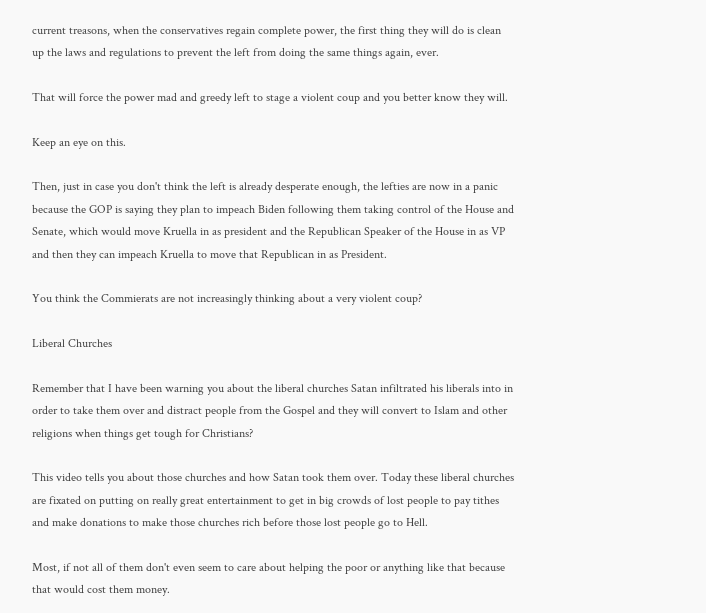current treasons, when the conservatives regain complete power, the first thing they will do is clean up the laws and regulations to prevent the left from doing the same things again, ever.

That will force the power mad and greedy left to stage a violent coup and you better know they will.

Keep an eye on this.

Then, just in case you don't think the left is already desperate enough, the lefties are now in a panic because the GOP is saying they plan to impeach Biden following them taking control of the House and Senate, which would move Kruella in as president and the Republican Speaker of the House in as VP and then they can impeach Kruella to move that Republican in as President.

You think the Commierats are not increasingly thinking about a very violent coup?

Liberal Churches

Remember that I have been warning you about the liberal churches Satan infiltrated his liberals into in order to take them over and distract people from the Gospel and they will convert to Islam and other religions when things get tough for Christians?

This video tells you about those churches and how Satan took them over. Today these liberal churches are fixated on putting on really great entertainment to get in big crowds of lost people to pay tithes and make donations to make those churches rich before those lost people go to Hell.

Most, if not all of them don't even seem to care about helping the poor or anything like that because that would cost them money.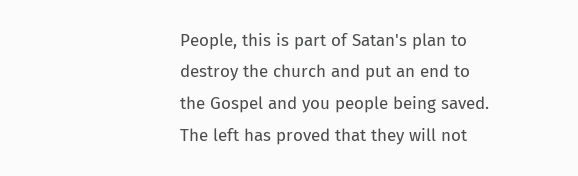People, this is part of Satan's plan to destroy the church and put an end to the Gospel and you people being saved. The left has proved that they will not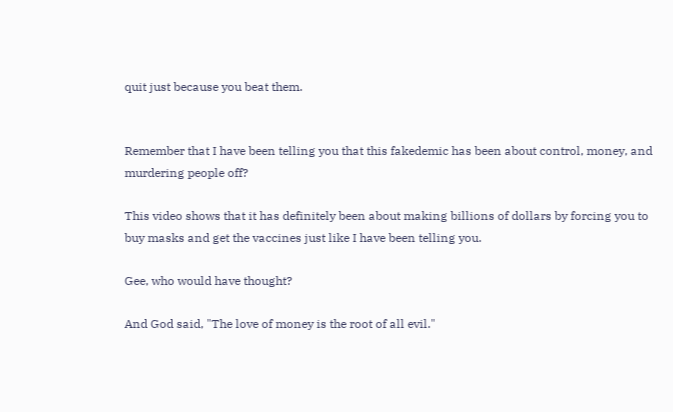quit just because you beat them.


Remember that I have been telling you that this fakedemic has been about control, money, and murdering people off?

This video shows that it has definitely been about making billions of dollars by forcing you to buy masks and get the vaccines just like I have been telling you.

Gee, who would have thought?

And God said, "The love of money is the root of all evil."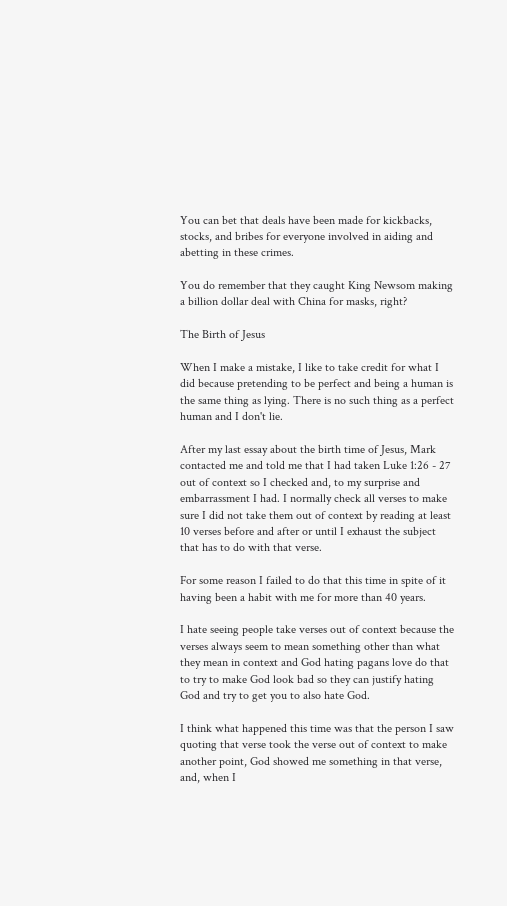You can bet that deals have been made for kickbacks, stocks, and bribes for everyone involved in aiding and abetting in these crimes.

You do remember that they caught King Newsom making a billion dollar deal with China for masks, right?

The Birth of Jesus

When I make a mistake, I like to take credit for what I did because pretending to be perfect and being a human is the same thing as lying. There is no such thing as a perfect human and I don't lie.

After my last essay about the birth time of Jesus, Mark contacted me and told me that I had taken Luke 1:26 - 27 out of context so I checked and, to my surprise and embarrassment I had. I normally check all verses to make sure I did not take them out of context by reading at least 10 verses before and after or until I exhaust the subject that has to do with that verse.

For some reason I failed to do that this time in spite of it having been a habit with me for more than 40 years.

I hate seeing people take verses out of context because the verses always seem to mean something other than what they mean in context and God hating pagans love do that to try to make God look bad so they can justify hating God and try to get you to also hate God.

I think what happened this time was that the person I saw quoting that verse took the verse out of context to make another point, God showed me something in that verse, and, when I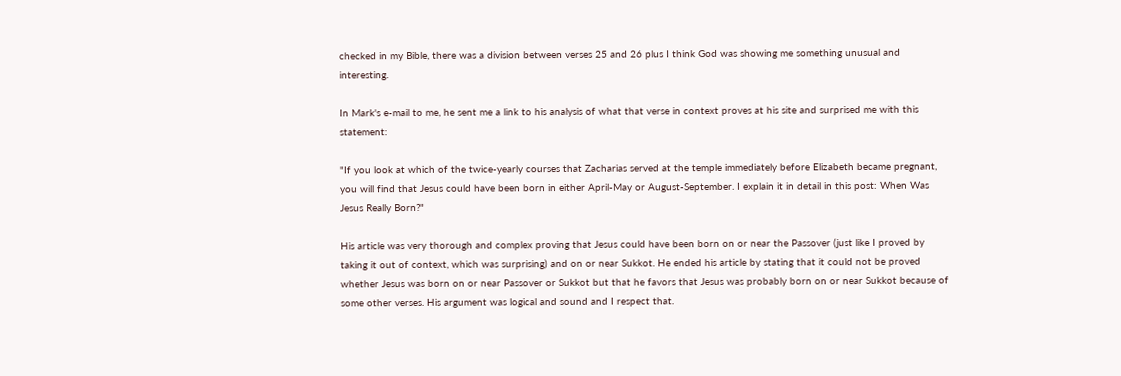checked in my Bible, there was a division between verses 25 and 26 plus I think God was showing me something unusual and interesting.

In Mark's e-mail to me, he sent me a link to his analysis of what that verse in context proves at his site and surprised me with this statement:

"If you look at which of the twice-yearly courses that Zacharias served at the temple immediately before Elizabeth became pregnant, you will find that Jesus could have been born in either April-May or August-September. I explain it in detail in this post: When Was Jesus Really Born?"

His article was very thorough and complex proving that Jesus could have been born on or near the Passover (just like I proved by taking it out of context, which was surprising) and on or near Sukkot. He ended his article by stating that it could not be proved whether Jesus was born on or near Passover or Sukkot but that he favors that Jesus was probably born on or near Sukkot because of some other verses. His argument was logical and sound and I respect that.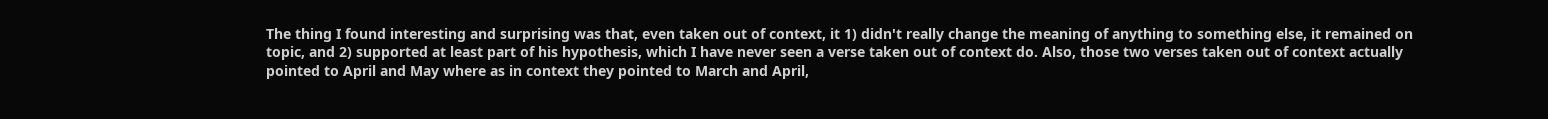The thing I found interesting and surprising was that, even taken out of context, it 1) didn't really change the meaning of anything to something else, it remained on topic, and 2) supported at least part of his hypothesis, which I have never seen a verse taken out of context do. Also, those two verses taken out of context actually pointed to April and May where as in context they pointed to March and April,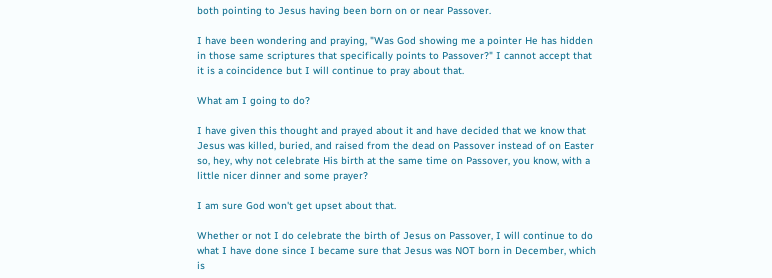both pointing to Jesus having been born on or near Passover.

I have been wondering and praying, "Was God showing me a pointer He has hidden in those same scriptures that specifically points to Passover?" I cannot accept that it is a coincidence but I will continue to pray about that.

What am I going to do?

I have given this thought and prayed about it and have decided that we know that Jesus was killed, buried, and raised from the dead on Passover instead of on Easter so, hey, why not celebrate His birth at the same time on Passover, you know, with a little nicer dinner and some prayer?

I am sure God won't get upset about that.

Whether or not I do celebrate the birth of Jesus on Passover, I will continue to do what I have done since I became sure that Jesus was NOT born in December, which is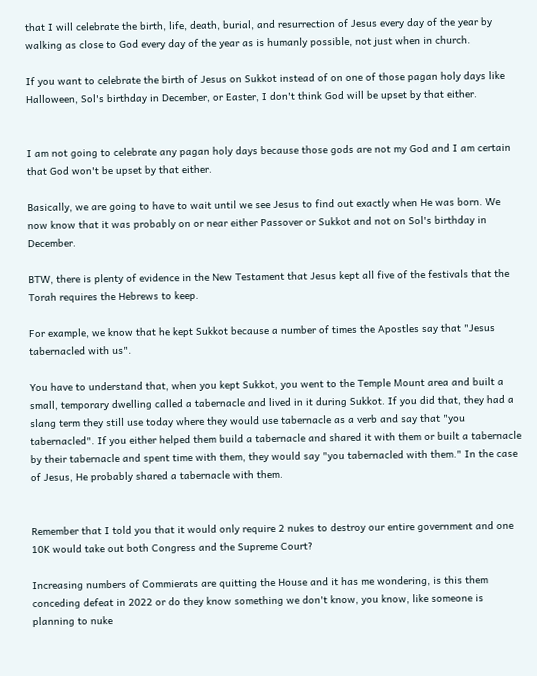that I will celebrate the birth, life, death, burial, and resurrection of Jesus every day of the year by walking as close to God every day of the year as is humanly possible, not just when in church.

If you want to celebrate the birth of Jesus on Sukkot instead of on one of those pagan holy days like Halloween, Sol's birthday in December, or Easter, I don't think God will be upset by that either.


I am not going to celebrate any pagan holy days because those gods are not my God and I am certain that God won't be upset by that either.

Basically, we are going to have to wait until we see Jesus to find out exactly when He was born. We now know that it was probably on or near either Passover or Sukkot and not on Sol's birthday in December.

BTW, there is plenty of evidence in the New Testament that Jesus kept all five of the festivals that the Torah requires the Hebrews to keep.

For example, we know that he kept Sukkot because a number of times the Apostles say that "Jesus tabernacled with us".

You have to understand that, when you kept Sukkot, you went to the Temple Mount area and built a small, temporary dwelling called a tabernacle and lived in it during Sukkot. If you did that, they had a slang term they still use today where they would use tabernacle as a verb and say that "you tabernacled". If you either helped them build a tabernacle and shared it with them or built a tabernacle by their tabernacle and spent time with them, they would say "you tabernacled with them." In the case of Jesus, He probably shared a tabernacle with them.


Remember that I told you that it would only require 2 nukes to destroy our entire government and one 10K would take out both Congress and the Supreme Court?

Increasing numbers of Commierats are quitting the House and it has me wondering, is this them conceding defeat in 2022 or do they know something we don't know, you know, like someone is planning to nuke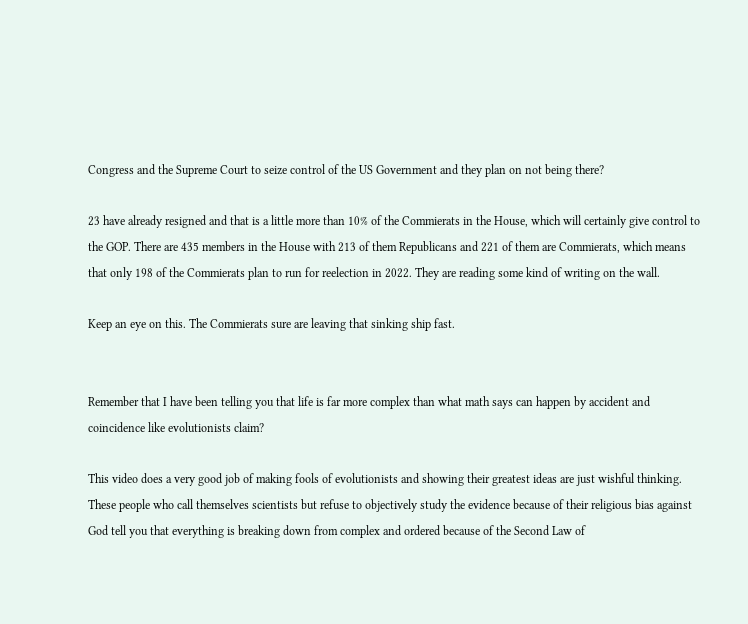Congress and the Supreme Court to seize control of the US Government and they plan on not being there?

23 have already resigned and that is a little more than 10% of the Commierats in the House, which will certainly give control to the GOP. There are 435 members in the House with 213 of them Republicans and 221 of them are Commierats, which means that only 198 of the Commierats plan to run for reelection in 2022. They are reading some kind of writing on the wall.

Keep an eye on this. The Commierats sure are leaving that sinking ship fast.


Remember that I have been telling you that life is far more complex than what math says can happen by accident and coincidence like evolutionists claim?

This video does a very good job of making fools of evolutionists and showing their greatest ideas are just wishful thinking. These people who call themselves scientists but refuse to objectively study the evidence because of their religious bias against God tell you that everything is breaking down from complex and ordered because of the Second Law of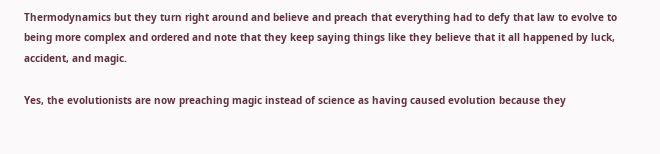Thermodynamics but they turn right around and believe and preach that everything had to defy that law to evolve to being more complex and ordered and note that they keep saying things like they believe that it all happened by luck, accident, and magic.

Yes, the evolutionists are now preaching magic instead of science as having caused evolution because they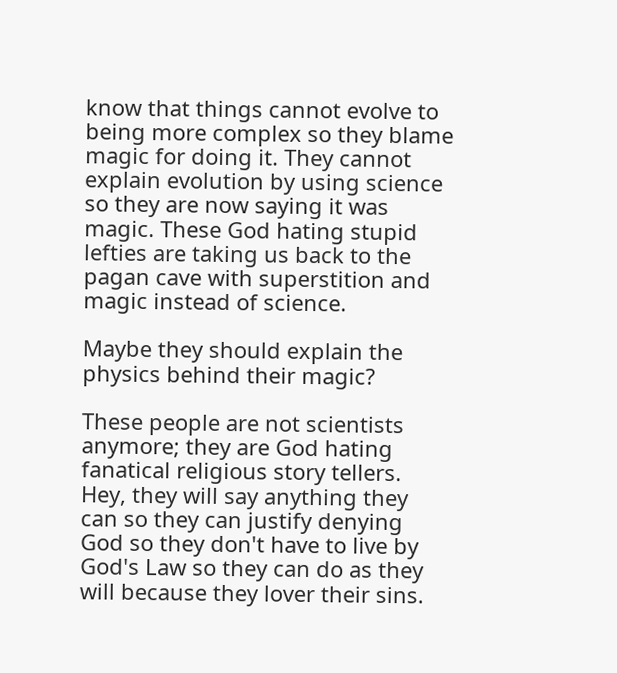know that things cannot evolve to being more complex so they blame magic for doing it. They cannot explain evolution by using science so they are now saying it was magic. These God hating stupid lefties are taking us back to the pagan cave with superstition and magic instead of science.

Maybe they should explain the physics behind their magic?

These people are not scientists anymore; they are God hating fanatical religious story tellers. Hey, they will say anything they can so they can justify denying God so they don't have to live by God's Law so they can do as they will because they lover their sins.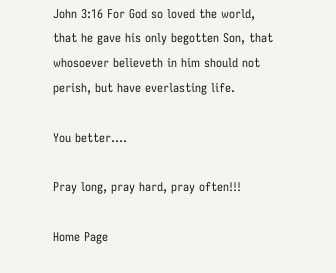John 3:16 For God so loved the world, that he gave his only begotten Son, that whosoever believeth in him should not perish, but have everlasting life.

You better....

Pray long, pray hard, pray often!!!

Home Page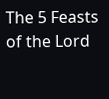The 5 Feasts of the Lord